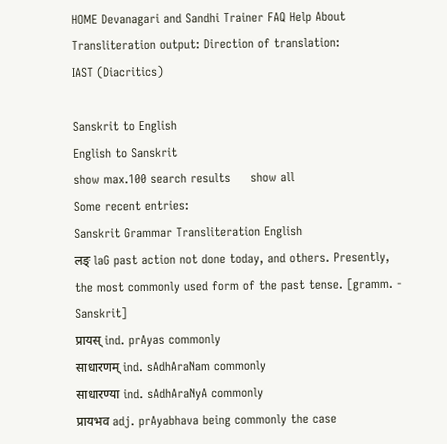HOME Devanagari and Sandhi Trainer FAQ Help About
Transliteration output: Direction of translation:
IAST (Diacritics)

Sanskrit to English
English to Sanskrit
show max.100 search results     show all
Some recent entries:
Sanskrit Grammar Transliteration English
लङ् laG past action not done today, and others. Presently, the most commonly used form of the past tense. [gramm. - Sanskrit]
प्रायस् ind. prAyas commonly
साधारणम् ind. sAdhAraNam commonly
साधारण्या ind. sAdhAraNyA commonly
प्रायभव adj. prAyabhava being commonly the case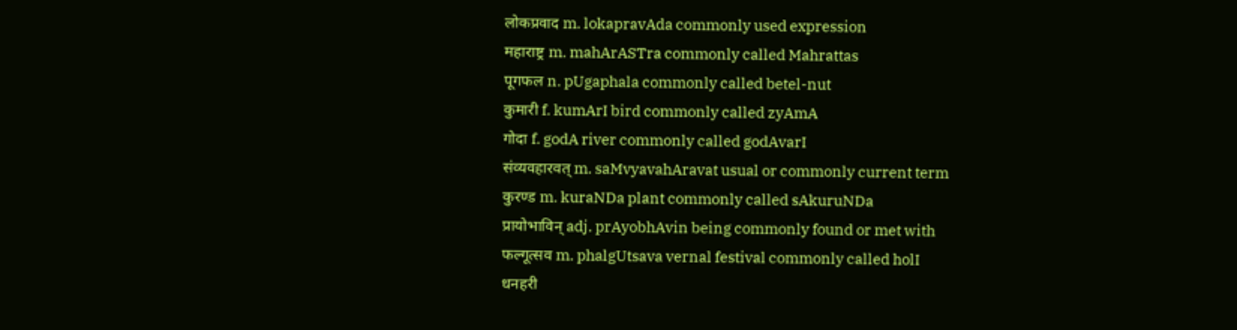लोकप्रवाद m. lokapravAda commonly used expression
महाराष्ट्र m. mahArASTra commonly called Mahrattas
पूगफल n. pUgaphala commonly called betel-nut
कुमारी f. kumArI bird commonly called zyAmA
गोदा f. godA river commonly called godAvarI
संव्यवहारवत् m. saMvyavahAravat usual or commonly current term
कुरण्ड m. kuraNDa plant commonly called sAkuruNDa
प्रायोभाविन् adj. prAyobhAvin being commonly found or met with
फल्गूत्सव m. phalgUtsava vernal festival commonly called holI
धनहरी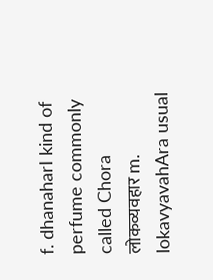f. dhanaharI kind of perfume commonly called Chora
लोकव्यवहार m. lokavyavahAra usual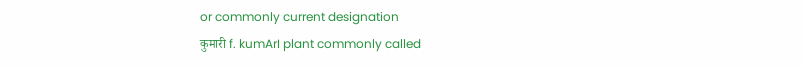or commonly current designation
कुमारी f. kumArI plant commonly called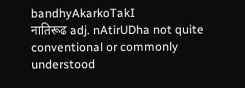bandhyAkarkoTakI
नातिरूढ adj. nAtirUDha not quite conventional or commonly understood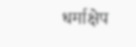धर्माक्षेप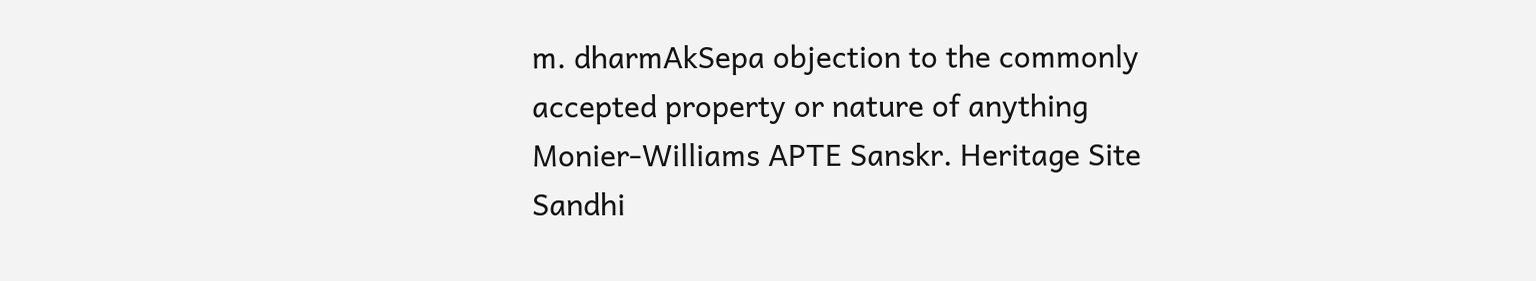m. dharmAkSepa objection to the commonly accepted property or nature of anything
Monier-Williams APTE Sanskr. Heritage Site Sandhi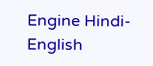Engine Hindi-English